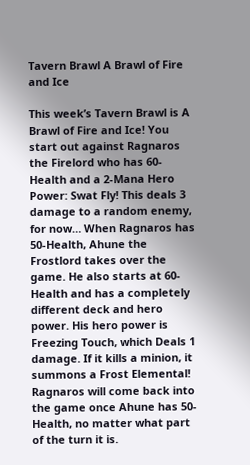Tavern Brawl A Brawl of Fire and Ice

This week’s Tavern Brawl is A Brawl of Fire and Ice! You start out against Ragnaros the Firelord who has 60-Health and a 2-Mana Hero Power: Swat Fly! This deals 3 damage to a random enemy, for now… When Ragnaros has 50-Health, Ahune the Frostlord takes over the game. He also starts at 60-Health and has a completely different deck and hero power. His hero power is Freezing Touch, which Deals 1 damage. If it kills a minion, it summons a Frost Elemental! Ragnaros will come back into the game once Ahune has 50-Health, no matter what part of the turn it is.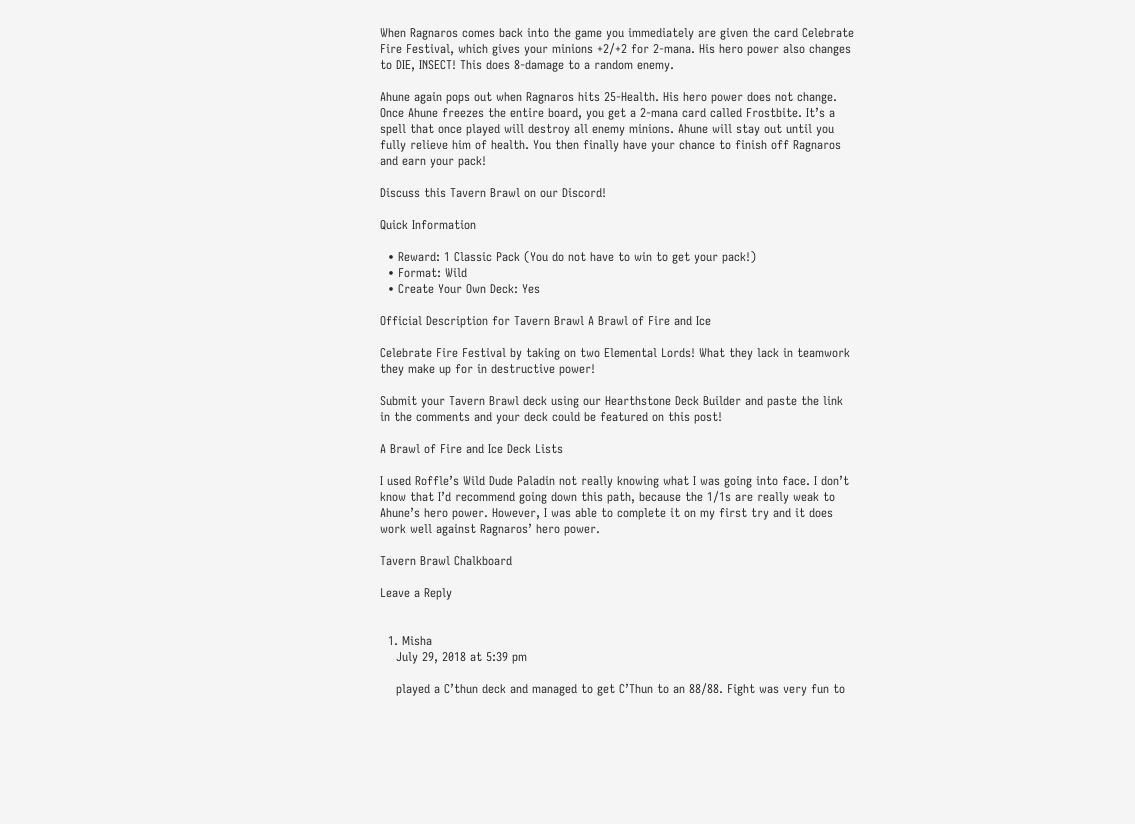When Ragnaros comes back into the game you immediately are given the card Celebrate Fire Festival, which gives your minions +2/+2 for 2-mana. His hero power also changes to DIE, INSECT! This does 8-damage to a random enemy.

Ahune again pops out when Ragnaros hits 25-Health. His hero power does not change. Once Ahune freezes the entire board, you get a 2-mana card called Frostbite. It’s a spell that once played will destroy all enemy minions. Ahune will stay out until you fully relieve him of health. You then finally have your chance to finish off Ragnaros and earn your pack!

Discuss this Tavern Brawl on our Discord!

Quick Information

  • Reward: 1 Classic Pack (You do not have to win to get your pack!)
  • Format: Wild
  • Create Your Own Deck: Yes

Official Description for Tavern Brawl A Brawl of Fire and Ice

Celebrate Fire Festival by taking on two Elemental Lords! What they lack in teamwork they make up for in destructive power!

Submit your Tavern Brawl deck using our Hearthstone Deck Builder and paste the link in the comments and your deck could be featured on this post!

A Brawl of Fire and Ice Deck Lists

I used Roffle’s Wild Dude Paladin not really knowing what I was going into face. I don’t know that I’d recommend going down this path, because the 1/1s are really weak to Ahune’s hero power. However, I was able to complete it on my first try and it does work well against Ragnaros’ hero power.

Tavern Brawl Chalkboard

Leave a Reply


  1. Misha
    July 29, 2018 at 5:39 pm

    played a C’thun deck and managed to get C’Thun to an 88/88. Fight was very fun to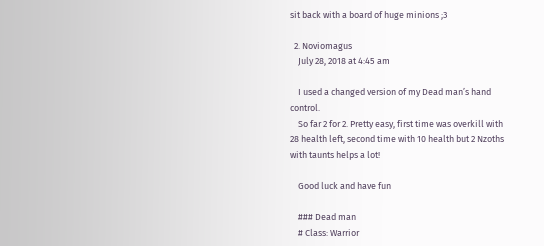sit back with a board of huge minions ;3

  2. Noviomagus
    July 28, 2018 at 4:45 am

    I used a changed version of my Dead man’s hand control.
    So far 2 for 2. Pretty easy, first time was overkill with 28 health left, second time with 10 health but 2 Nzoths with taunts helps a lot!

    Good luck and have fun

    ### Dead man
    # Class: Warrior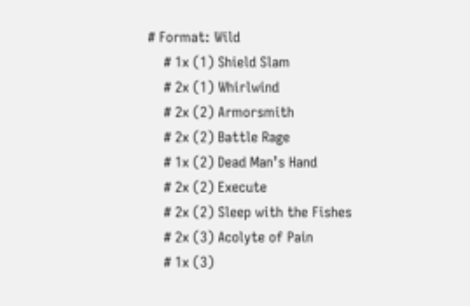# Format: Wild
    # 1x (1) Shield Slam
    # 2x (1) Whirlwind
    # 2x (2) Armorsmith
    # 2x (2) Battle Rage
    # 1x (2) Dead Man’s Hand
    # 2x (2) Execute
    # 2x (2) Sleep with the Fishes
    # 2x (3) Acolyte of Pain
    # 1x (3)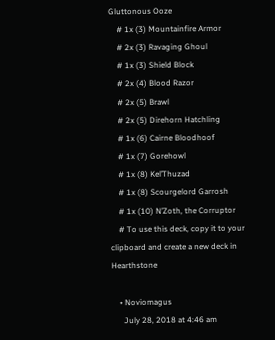Gluttonous Ooze
    # 1x (3) Mountainfire Armor
    # 2x (3) Ravaging Ghoul
    # 1x (3) Shield Block
    # 2x (4) Blood Razor
    # 2x (5) Brawl
    # 2x (5) Direhorn Hatchling
    # 1x (6) Cairne Bloodhoof
    # 1x (7) Gorehowl
    # 1x (8) Kel’Thuzad
    # 1x (8) Scourgelord Garrosh
    # 1x (10) N’Zoth, the Corruptor
    # To use this deck, copy it to your clipboard and create a new deck in Hearthstone

    • Noviomagus
      July 28, 2018 at 4:46 am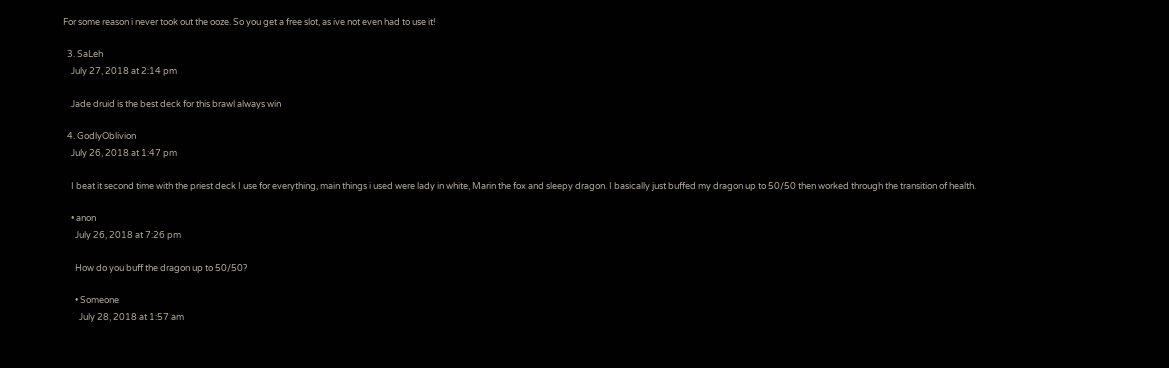For some reason i never took out the ooze. So you get a free slot, as ive not even had to use it!

  3. SaLeh
    July 27, 2018 at 2:14 pm

    Jade druid is the best deck for this brawl always win

  4. GodlyOblivion
    July 26, 2018 at 1:47 pm

    I beat it second time with the priest deck I use for everything, main things i used were lady in white, Marin the fox and sleepy dragon. I basically just buffed my dragon up to 50/50 then worked through the transition of health.

    • anon
      July 26, 2018 at 7:26 pm

      How do you buff the dragon up to 50/50?

      • Someone
        July 28, 2018 at 1:57 am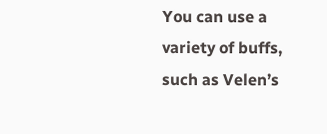You can use a variety of buffs, such as Velen’s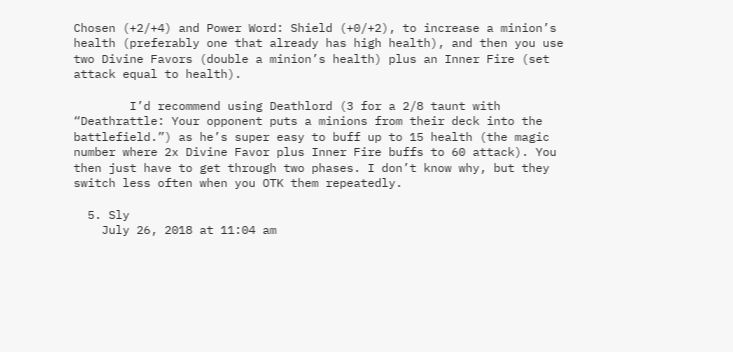Chosen (+2/+4) and Power Word: Shield (+0/+2), to increase a minion’s health (preferably one that already has high health), and then you use two Divine Favors (double a minion’s health) plus an Inner Fire (set attack equal to health).

        I’d recommend using Deathlord (3 for a 2/8 taunt with “Deathrattle: Your opponent puts a minions from their deck into the battlefield.”) as he’s super easy to buff up to 15 health (the magic number where 2x Divine Favor plus Inner Fire buffs to 60 attack). You then just have to get through two phases. I don’t know why, but they switch less often when you OTK them repeatedly.

  5. Sly
    July 26, 2018 at 11:04 am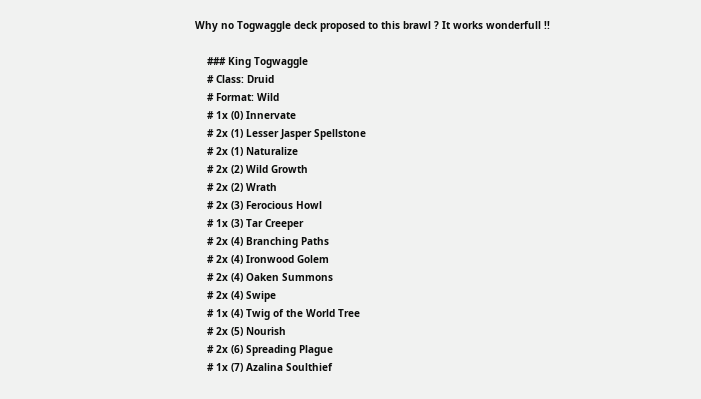Why no Togwaggle deck proposed to this brawl ? It works wonderfull !!

    ### King Togwaggle
    # Class: Druid
    # Format: Wild
    # 1x (0) Innervate
    # 2x (1) Lesser Jasper Spellstone
    # 2x (1) Naturalize
    # 2x (2) Wild Growth
    # 2x (2) Wrath
    # 2x (3) Ferocious Howl
    # 1x (3) Tar Creeper
    # 2x (4) Branching Paths
    # 2x (4) Ironwood Golem
    # 2x (4) Oaken Summons
    # 2x (4) Swipe
    # 1x (4) Twig of the World Tree
    # 2x (5) Nourish
    # 2x (6) Spreading Plague
    # 1x (7) Azalina Soulthief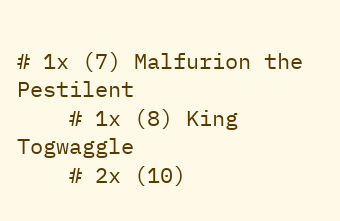# 1x (7) Malfurion the Pestilent
    # 1x (8) King Togwaggle
    # 2x (10)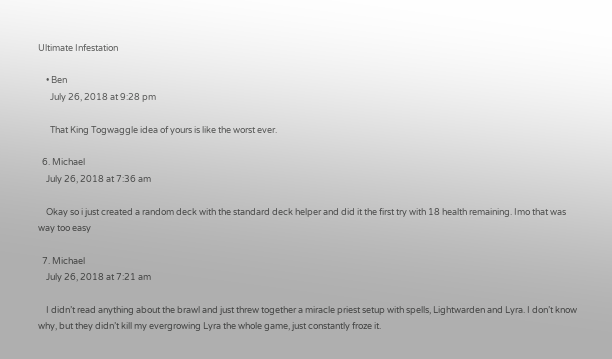Ultimate Infestation

    • Ben
      July 26, 2018 at 9:28 pm

      That King Togwaggle idea of yours is like the worst ever.

  6. Michael
    July 26, 2018 at 7:36 am

    Okay so i just created a random deck with the standard deck helper and did it the first try with 18 health remaining. Imo that was way too easy

  7. Michael
    July 26, 2018 at 7:21 am

    I didn’t read anything about the brawl and just threw together a miracle priest setup with spells, Lightwarden and Lyra. I don’t know why, but they didn’t kill my evergrowing Lyra the whole game, just constantly froze it.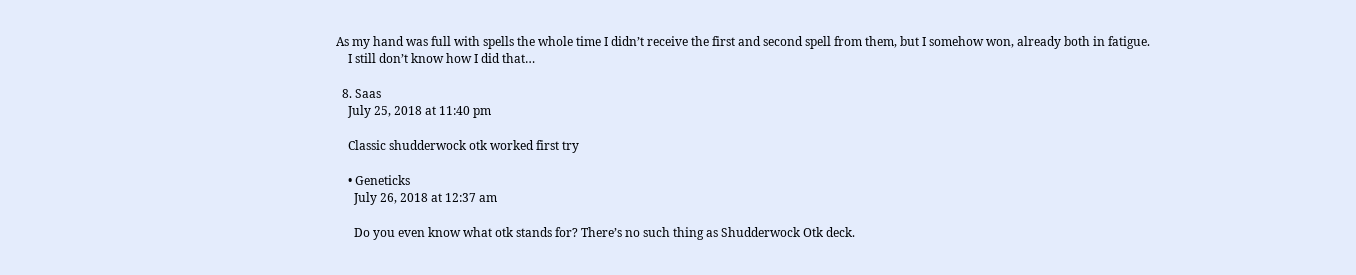As my hand was full with spells the whole time I didn’t receive the first and second spell from them, but I somehow won, already both in fatigue.
    I still don’t know how I did that…

  8. Saas
    July 25, 2018 at 11:40 pm

    Classic shudderwock otk worked first try

    • Geneticks
      July 26, 2018 at 12:37 am

      Do you even know what otk stands for? There’s no such thing as Shudderwock Otk deck.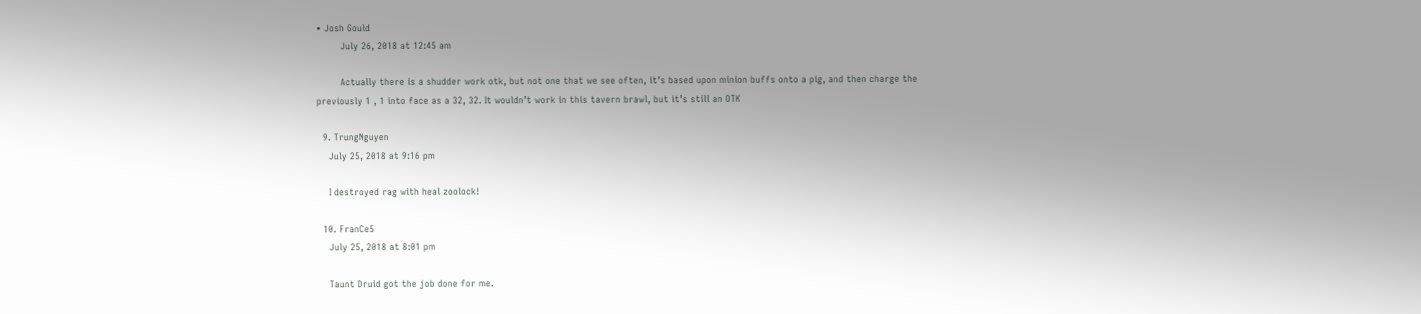• Josh Gould
        July 26, 2018 at 12:45 am

        Actually there is a shudder work otk, but not one that we see often, it’s based upon minion buffs onto a pig, and then charge the previously 1 , 1 into face as a 32, 32. It wouldn’t work in this tavern brawl, but it’s still an OTK

  9. TrungNguyen
    July 25, 2018 at 9:16 pm

    I destroyed rag with heal zoolock!

  10. FranCe5
    July 25, 2018 at 8:01 pm

    Taunt Druid got the job done for me.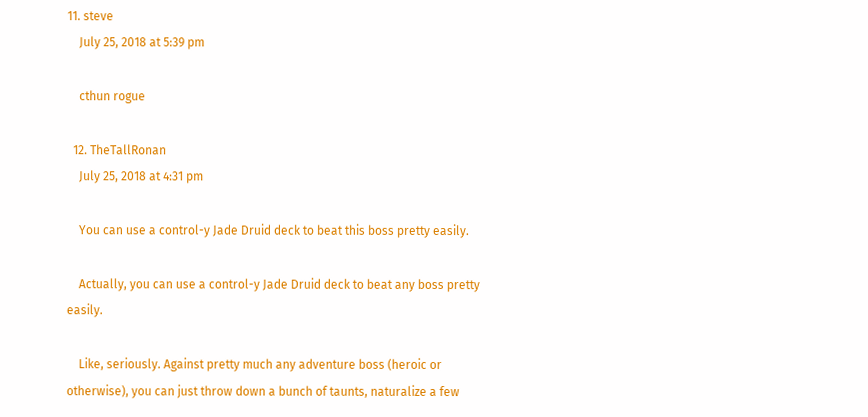11. steve
    July 25, 2018 at 5:39 pm

    cthun rogue

  12. TheTallRonan
    July 25, 2018 at 4:31 pm

    You can use a control-y Jade Druid deck to beat this boss pretty easily.

    Actually, you can use a control-y Jade Druid deck to beat any boss pretty easily.

    Like, seriously. Against pretty much any adventure boss (heroic or otherwise), you can just throw down a bunch of taunts, naturalize a few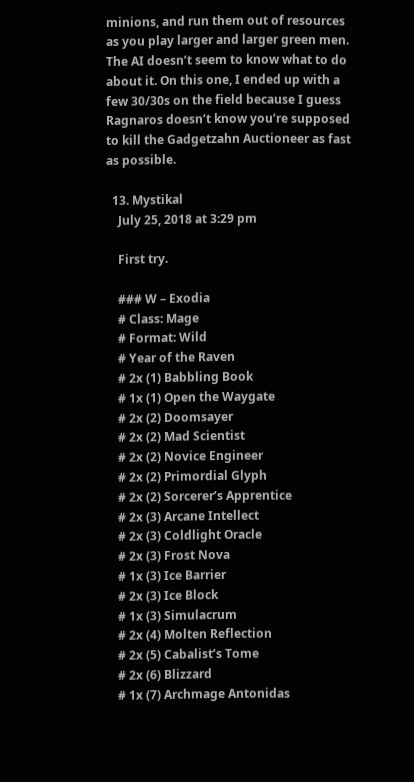minions, and run them out of resources as you play larger and larger green men. The AI doesn’t seem to know what to do about it. On this one, I ended up with a few 30/30s on the field because I guess Ragnaros doesn’t know you’re supposed to kill the Gadgetzahn Auctioneer as fast as possible.

  13. Mystikal
    July 25, 2018 at 3:29 pm

    First try.

    ### W – Exodia
    # Class: Mage
    # Format: Wild
    # Year of the Raven
    # 2x (1) Babbling Book
    # 1x (1) Open the Waygate
    # 2x (2) Doomsayer
    # 2x (2) Mad Scientist
    # 2x (2) Novice Engineer
    # 2x (2) Primordial Glyph
    # 2x (2) Sorcerer’s Apprentice
    # 2x (3) Arcane Intellect
    # 2x (3) Coldlight Oracle
    # 2x (3) Frost Nova
    # 1x (3) Ice Barrier
    # 2x (3) Ice Block
    # 1x (3) Simulacrum
    # 2x (4) Molten Reflection
    # 2x (5) Cabalist’s Tome
    # 2x (6) Blizzard
    # 1x (7) Archmage Antonidas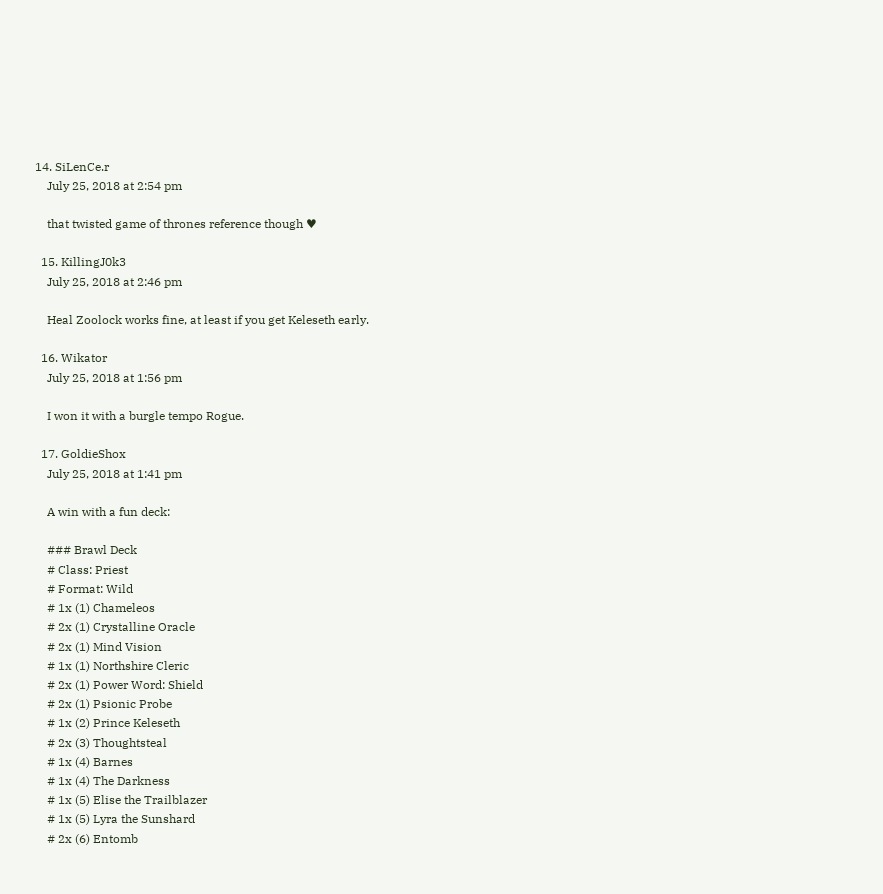14. SiLenCe.r
    July 25, 2018 at 2:54 pm

    that twisted game of thrones reference though ♥

  15. KillingJ0k3
    July 25, 2018 at 2:46 pm

    Heal Zoolock works fine, at least if you get Keleseth early.

  16. Wikator
    July 25, 2018 at 1:56 pm

    I won it with a burgle tempo Rogue.

  17. GoldieShox
    July 25, 2018 at 1:41 pm

    A win with a fun deck:

    ### Brawl Deck
    # Class: Priest
    # Format: Wild
    # 1x (1) Chameleos
    # 2x (1) Crystalline Oracle
    # 2x (1) Mind Vision
    # 1x (1) Northshire Cleric
    # 2x (1) Power Word: Shield
    # 2x (1) Psionic Probe
    # 1x (2) Prince Keleseth
    # 2x (3) Thoughtsteal
    # 1x (4) Barnes
    # 1x (4) The Darkness
    # 1x (5) Elise the Trailblazer
    # 1x (5) Lyra the Sunshard
    # 2x (6) Entomb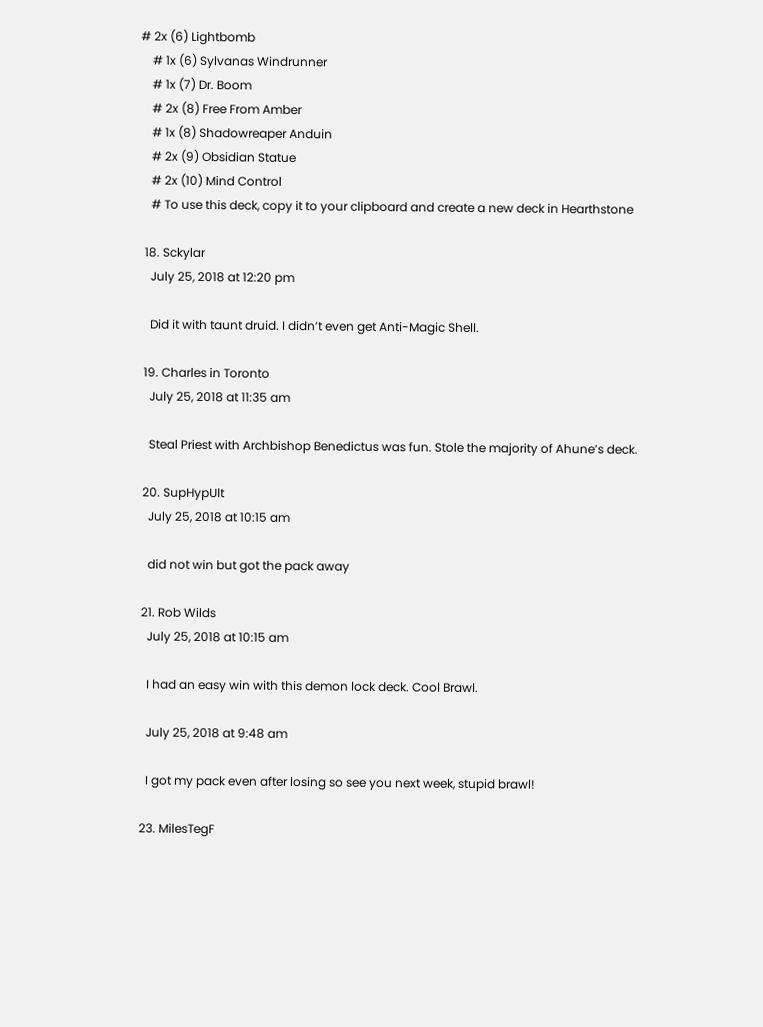# 2x (6) Lightbomb
    # 1x (6) Sylvanas Windrunner
    # 1x (7) Dr. Boom
    # 2x (8) Free From Amber
    # 1x (8) Shadowreaper Anduin
    # 2x (9) Obsidian Statue
    # 2x (10) Mind Control
    # To use this deck, copy it to your clipboard and create a new deck in Hearthstone

  18. Sckylar
    July 25, 2018 at 12:20 pm

    Did it with taunt druid. I didn’t even get Anti-Magic Shell.

  19. Charles in Toronto
    July 25, 2018 at 11:35 am

    Steal Priest with Archbishop Benedictus was fun. Stole the majority of Ahune’s deck.

  20. SupHypUlt
    July 25, 2018 at 10:15 am

    did not win but got the pack away

  21. Rob Wilds
    July 25, 2018 at 10:15 am

    I had an easy win with this demon lock deck. Cool Brawl.

    July 25, 2018 at 9:48 am

    I got my pack even after losing so see you next week, stupid brawl!

  23. MilesTegF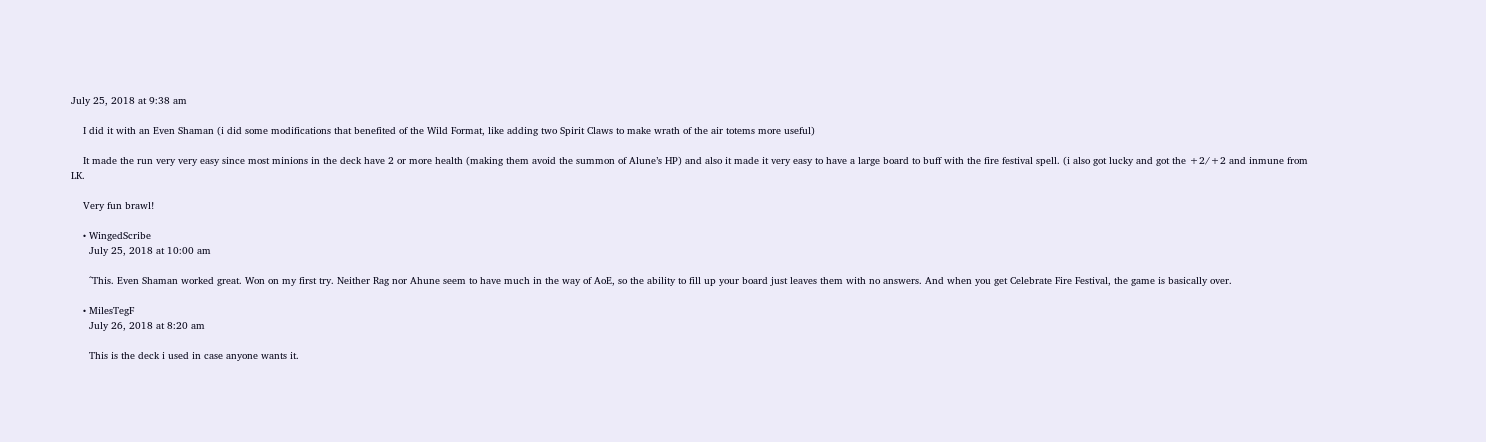July 25, 2018 at 9:38 am

    I did it with an Even Shaman (i did some modifications that benefited of the Wild Format, like adding two Spirit Claws to make wrath of the air totems more useful)

    It made the run very very easy since most minions in the deck have 2 or more health (making them avoid the summon of Alune’s HP) and also it made it very easy to have a large board to buff with the fire festival spell. (i also got lucky and got the +2/+2 and inmune from LK.

    Very fun brawl!

    • WingedScribe
      July 25, 2018 at 10:00 am

      ^This. Even Shaman worked great. Won on my first try. Neither Rag nor Ahune seem to have much in the way of AoE, so the ability to fill up your board just leaves them with no answers. And when you get Celebrate Fire Festival, the game is basically over.

    • MilesTegF
      July 26, 2018 at 8:20 am

      This is the deck i used in case anyone wants it.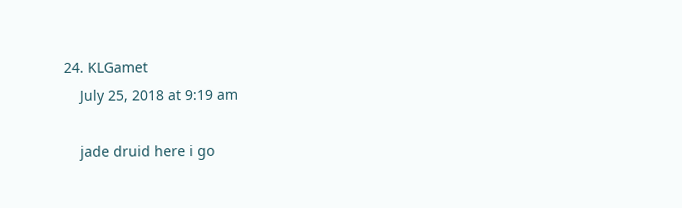24. KLGamet
    July 25, 2018 at 9:19 am

    jade druid here i go